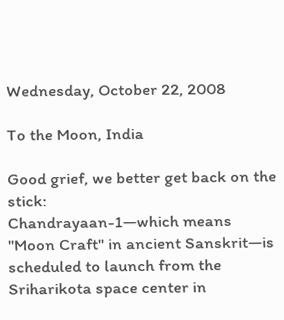Wednesday, October 22, 2008

To the Moon, India

Good grief, we better get back on the stick:
Chandrayaan-1—which means "Moon Craft" in ancient Sanskrit—is scheduled to launch from the Sriharikota space center in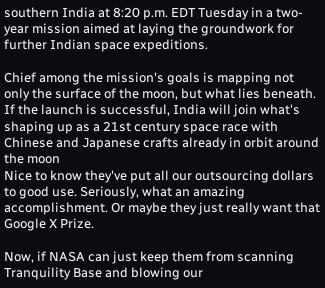southern India at 8:20 p.m. EDT Tuesday in a two-year mission aimed at laying the groundwork for further Indian space expeditions.

Chief among the mission's goals is mapping not only the surface of the moon, but what lies beneath. If the launch is successful, India will join what's shaping up as a 21st century space race with Chinese and Japanese crafts already in orbit around the moon
Nice to know they've put all our outsourcing dollars to good use. Seriously, what an amazing accomplishment. Or maybe they just really want that Google X Prize.

Now, if NASA can just keep them from scanning Tranquility Base and blowing our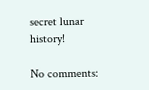secret lunar history!

No comments: